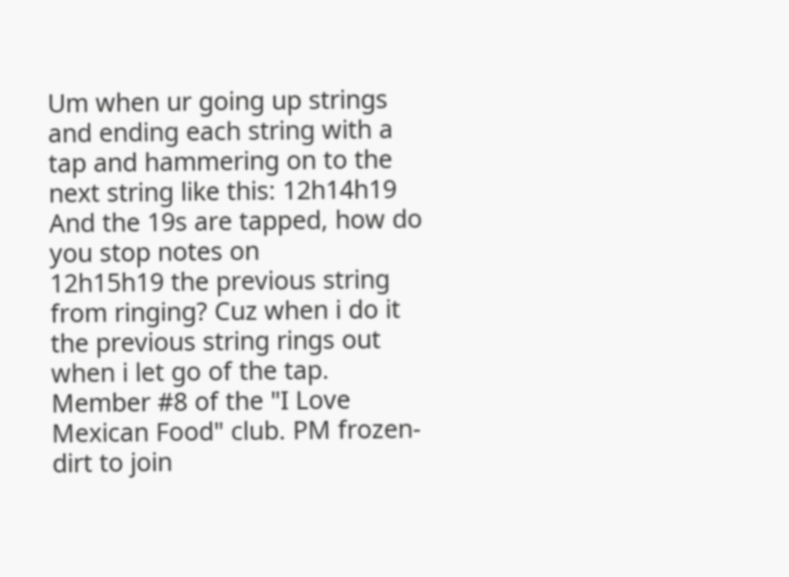Um when ur going up strings and ending each string with a tap and hammering on to the next string like this: 12h14h19 And the 19s are tapped, how do you stop notes on
12h15h19 the previous string from ringing? Cuz when i do it the previous string rings out when i let go of the tap.
Member #8 of the "I Love Mexican Food" club. PM frozen-dirt to join